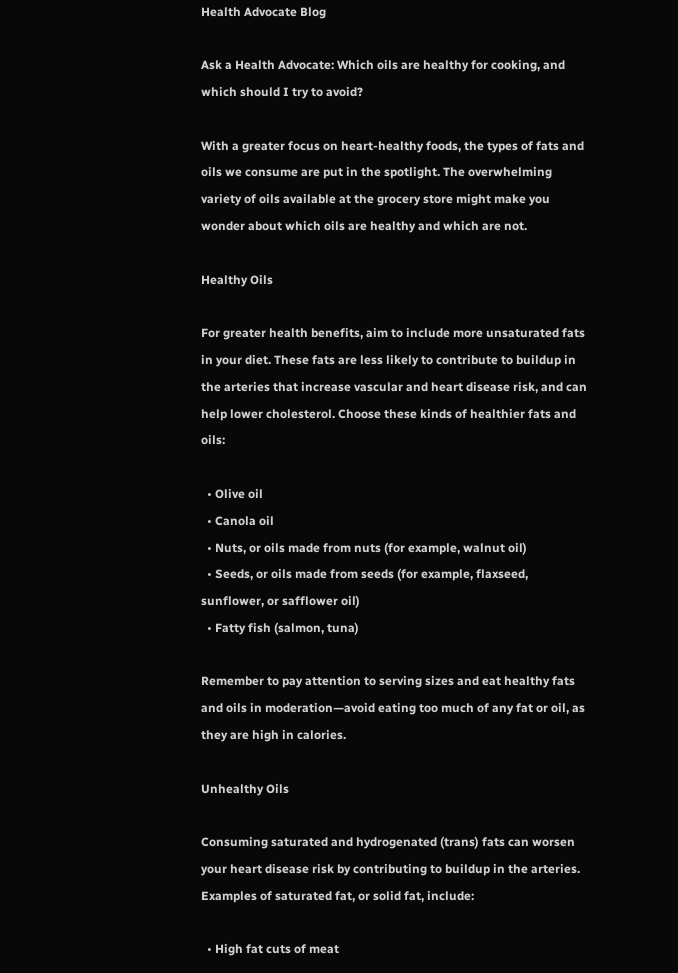Health Advocate Blog

Ask a Health Advocate: Which oils are healthy for cooking, and which should I try to avoid?

With a greater focus on heart-healthy foods, the types of fats and oils we consume are put in the spotlight. The overwhelming variety of oils available at the grocery store might make you wonder about which oils are healthy and which are not.

Healthy Oils

For greater health benefits, aim to include more unsaturated fats in your diet. These fats are less likely to contribute to buildup in the arteries that increase vascular and heart disease risk, and can help lower cholesterol. Choose these kinds of healthier fats and oils:

  • Olive oil
  • Canola oil
  • Nuts, or oils made from nuts (for example, walnut oil)
  • Seeds, or oils made from seeds (for example, flaxseed, sunflower, or safflower oil)
  • Fatty fish (salmon, tuna)

Remember to pay attention to serving sizes and eat healthy fats and oils in moderation—avoid eating too much of any fat or oil, as they are high in calories.

Unhealthy Oils

Consuming saturated and hydrogenated (trans) fats can worsen your heart disease risk by contributing to buildup in the arteries. Examples of saturated fat, or solid fat, include:

  • High fat cuts of meat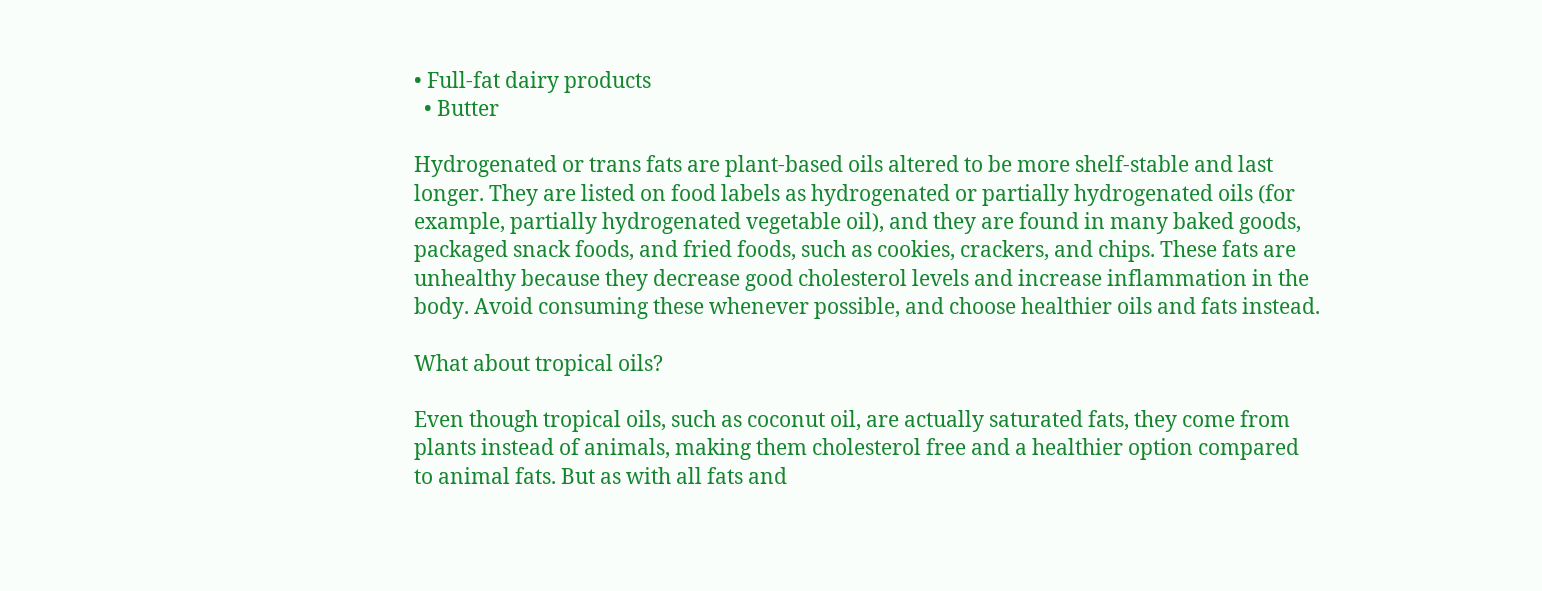• Full-fat dairy products
  • Butter

Hydrogenated or trans fats are plant-based oils altered to be more shelf-stable and last longer. They are listed on food labels as hydrogenated or partially hydrogenated oils (for example, partially hydrogenated vegetable oil), and they are found in many baked goods, packaged snack foods, and fried foods, such as cookies, crackers, and chips. These fats are unhealthy because they decrease good cholesterol levels and increase inflammation in the body. Avoid consuming these whenever possible, and choose healthier oils and fats instead.

What about tropical oils?

Even though tropical oils, such as coconut oil, are actually saturated fats, they come from plants instead of animals, making them cholesterol free and a healthier option compared to animal fats. But as with all fats and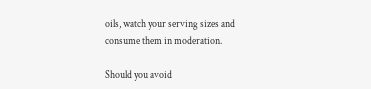oils, watch your serving sizes and consume them in moderation.

Should you avoid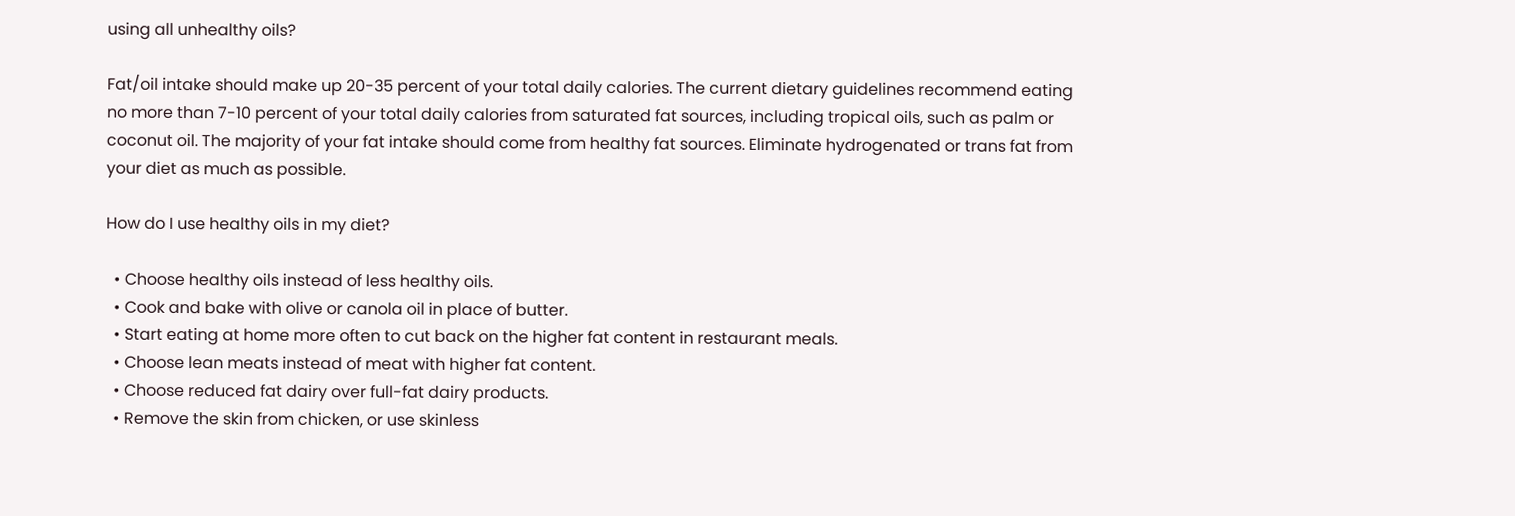using all unhealthy oils?

Fat/oil intake should make up 20-35 percent of your total daily calories. The current dietary guidelines recommend eating no more than 7-10 percent of your total daily calories from saturated fat sources, including tropical oils, such as palm or coconut oil. The majority of your fat intake should come from healthy fat sources. Eliminate hydrogenated or trans fat from your diet as much as possible.

How do I use healthy oils in my diet?

  • Choose healthy oils instead of less healthy oils.
  • Cook and bake with olive or canola oil in place of butter.
  • Start eating at home more often to cut back on the higher fat content in restaurant meals.
  • Choose lean meats instead of meat with higher fat content.
  • Choose reduced fat dairy over full-fat dairy products.
  • Remove the skin from chicken, or use skinless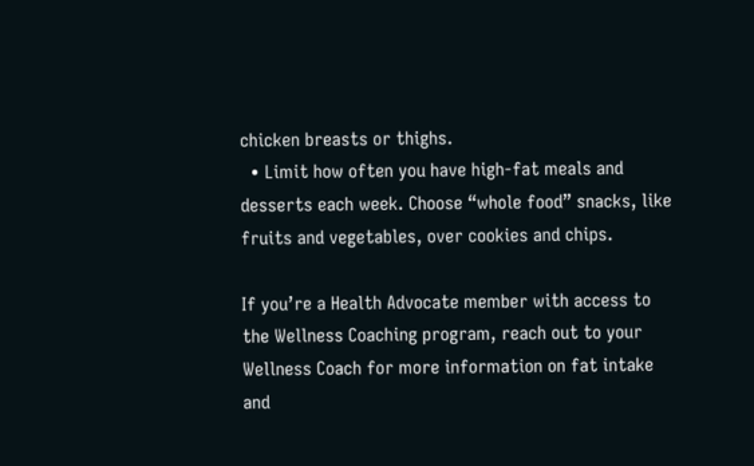chicken breasts or thighs.
  • Limit how often you have high-fat meals and desserts each week. Choose “whole food” snacks, like fruits and vegetables, over cookies and chips.

If you’re a Health Advocate member with access to the Wellness Coaching program, reach out to your Wellness Coach for more information on fat intake and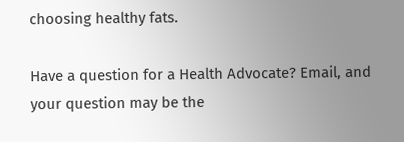choosing healthy fats.

Have a question for a Health Advocate? Email, and your question may be the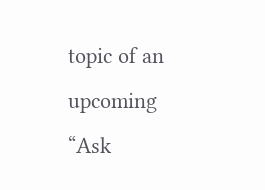topic of an upcoming “Ask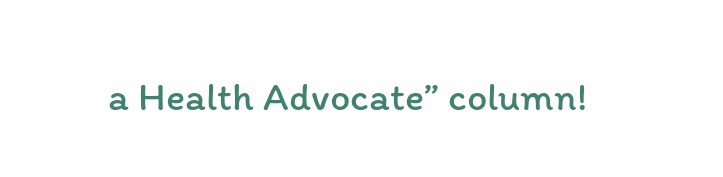a Health Advocate” column!